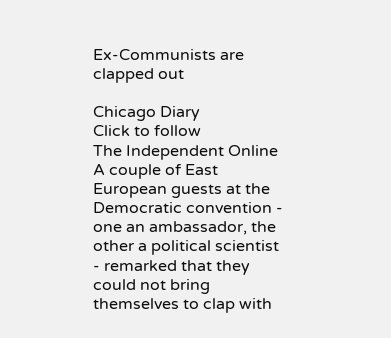Ex-Communists are clapped out

Chicago Diary
Click to follow
The Independent Online
A couple of East European guests at the Democratic convention - one an ambassador, the other a political scientist - remarked that they could not bring themselves to clap with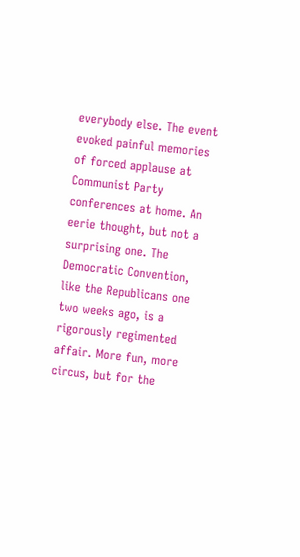everybody else. The event evoked painful memories of forced applause at Communist Party conferences at home. An eerie thought, but not a surprising one. The Democratic Convention, like the Republicans one two weeks ago, is a rigorously regimented affair. More fun, more circus, but for the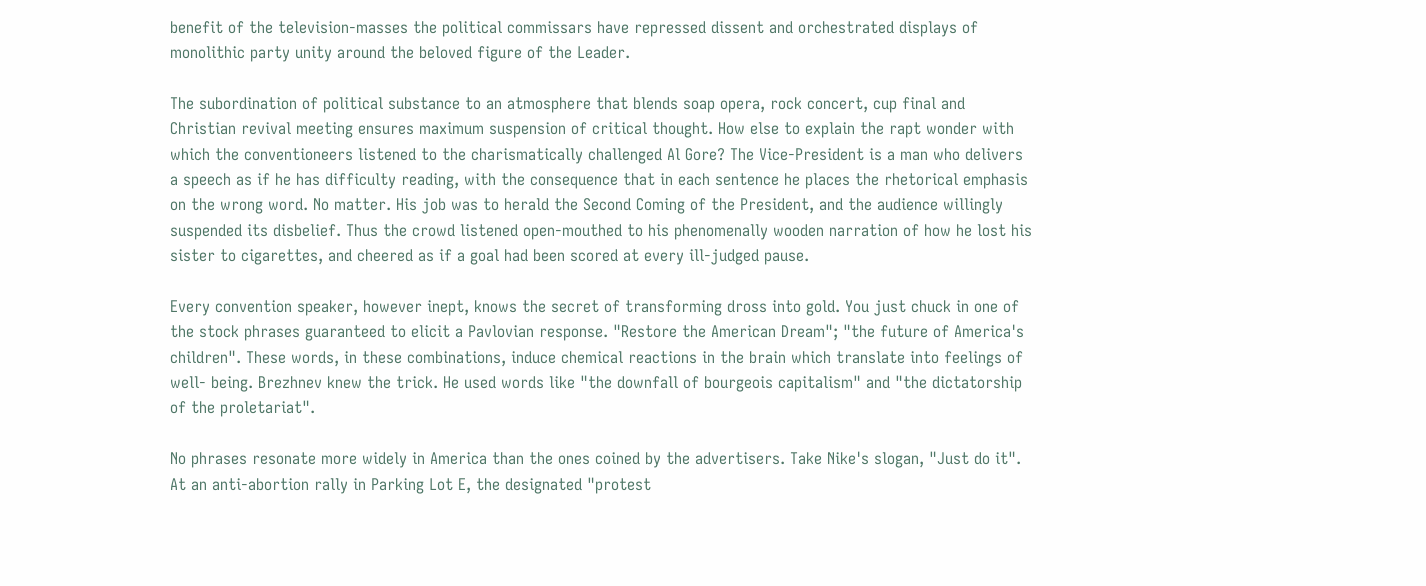benefit of the television-masses the political commissars have repressed dissent and orchestrated displays of monolithic party unity around the beloved figure of the Leader.

The subordination of political substance to an atmosphere that blends soap opera, rock concert, cup final and Christian revival meeting ensures maximum suspension of critical thought. How else to explain the rapt wonder with which the conventioneers listened to the charismatically challenged Al Gore? The Vice-President is a man who delivers a speech as if he has difficulty reading, with the consequence that in each sentence he places the rhetorical emphasis on the wrong word. No matter. His job was to herald the Second Coming of the President, and the audience willingly suspended its disbelief. Thus the crowd listened open-mouthed to his phenomenally wooden narration of how he lost his sister to cigarettes, and cheered as if a goal had been scored at every ill-judged pause.

Every convention speaker, however inept, knows the secret of transforming dross into gold. You just chuck in one of the stock phrases guaranteed to elicit a Pavlovian response. "Restore the American Dream"; "the future of America's children". These words, in these combinations, induce chemical reactions in the brain which translate into feelings of well- being. Brezhnev knew the trick. He used words like "the downfall of bourgeois capitalism" and "the dictatorship of the proletariat".

No phrases resonate more widely in America than the ones coined by the advertisers. Take Nike's slogan, "Just do it". At an anti-abortion rally in Parking Lot E, the designated "protest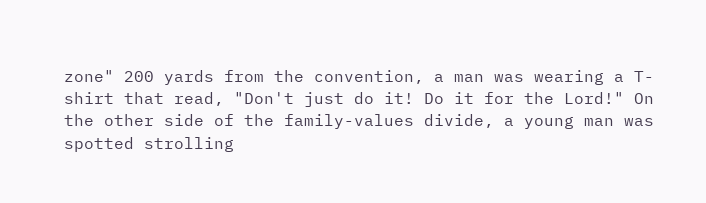zone" 200 yards from the convention, a man was wearing a T-shirt that read, "Don't just do it! Do it for the Lord!" On the other side of the family-values divide, a young man was spotted strolling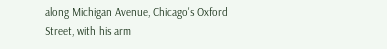along Michigan Avenue, Chicago's Oxford Street, with his arm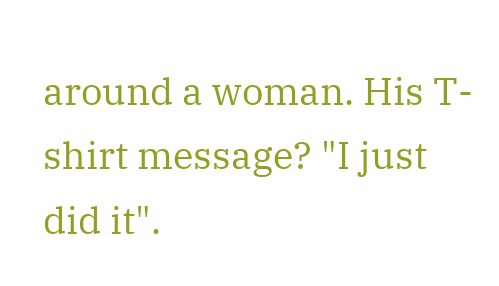around a woman. His T-shirt message? "I just did it".